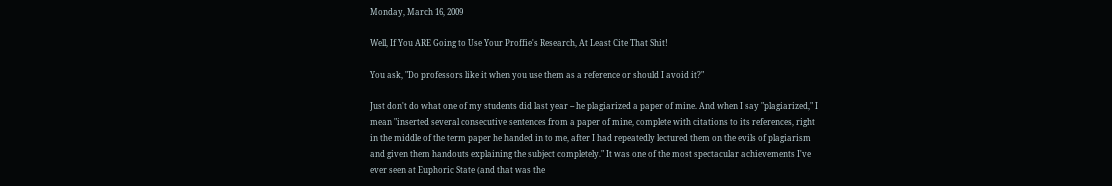Monday, March 16, 2009

Well, If You ARE Going to Use Your Proffie's Research, At Least Cite That Shit!

You ask, "Do professors like it when you use them as a reference or should I avoid it?"

Just don't do what one of my students did last year -- he plagiarized a paper of mine. And when I say "plagiarized," I mean "inserted several consecutive sentences from a paper of mine, complete with citations to its references, right in the middle of the term paper he handed in to me, after I had repeatedly lectured them on the evils of plagiarism and given them handouts explaining the subject completely." It was one of the most spectacular achievements I've ever seen at Euphoric State (and that was the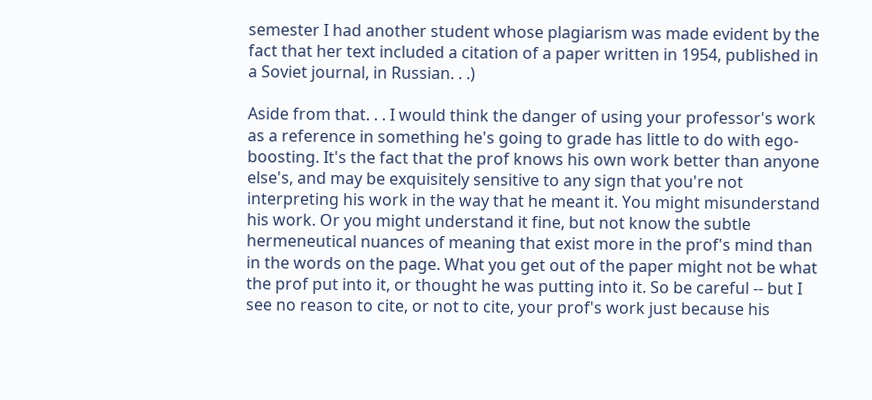semester I had another student whose plagiarism was made evident by the fact that her text included a citation of a paper written in 1954, published in a Soviet journal, in Russian. . .)

Aside from that. . . I would think the danger of using your professor's work as a reference in something he's going to grade has little to do with ego-boosting. It's the fact that the prof knows his own work better than anyone else's, and may be exquisitely sensitive to any sign that you're not interpreting his work in the way that he meant it. You might misunderstand his work. Or you might understand it fine, but not know the subtle hermeneutical nuances of meaning that exist more in the prof's mind than in the words on the page. What you get out of the paper might not be what the prof put into it, or thought he was putting into it. So be careful -- but I see no reason to cite, or not to cite, your prof's work just because his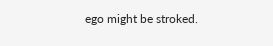ego might be stroked.